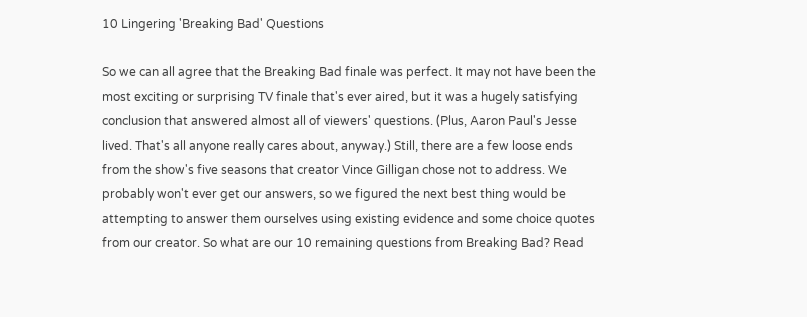10 Lingering 'Breaking Bad' Questions

So we can all agree that the Breaking Bad finale was perfect. It may not have been the most exciting or surprising TV finale that's ever aired, but it was a hugely satisfying conclusion that answered almost all of viewers' questions. (Plus, Aaron Paul's Jesse lived. That's all anyone really cares about, anyway.) Still, there are a few loose ends from the show's five seasons that creator Vince Gilligan chose not to address. We probably won't ever get our answers, so we figured the next best thing would be attempting to answer them ourselves using existing evidence and some choice quotes from our creator. So what are our 10 remaining questions from Breaking Bad? Read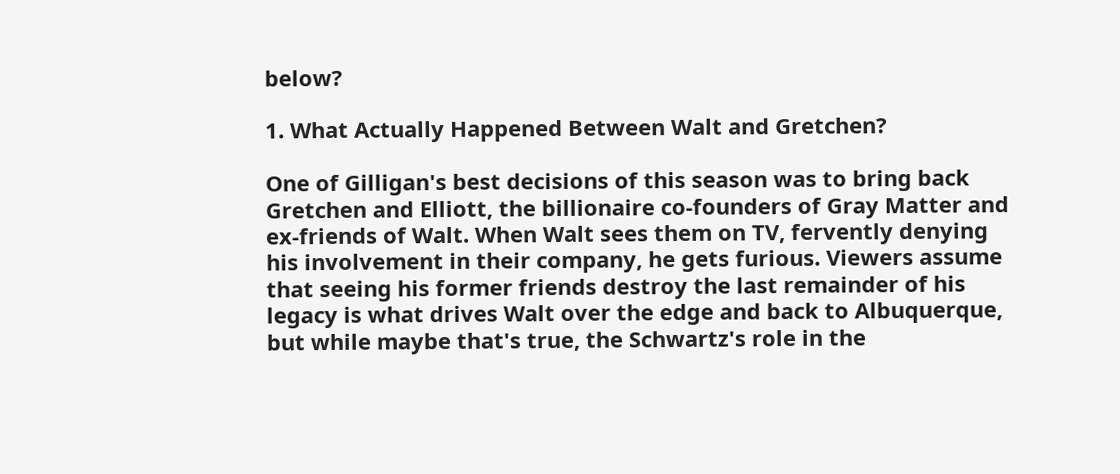below?

1. What Actually Happened Between Walt and Gretchen?

One of Gilligan's best decisions of this season was to bring back Gretchen and Elliott, the billionaire co-founders of Gray Matter and ex-friends of Walt. When Walt sees them on TV, fervently denying his involvement in their company, he gets furious. Viewers assume that seeing his former friends destroy the last remainder of his legacy is what drives Walt over the edge and back to Albuquerque, but while maybe that's true, the Schwartz's role in the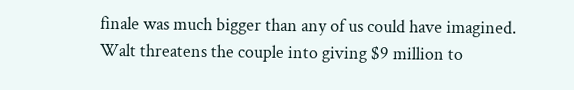finale was much bigger than any of us could have imagined. Walt threatens the couple into giving $9 million to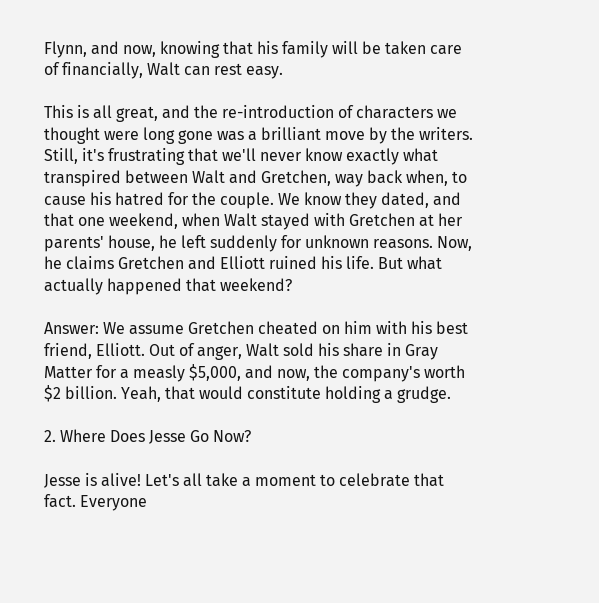Flynn, and now, knowing that his family will be taken care of financially, Walt can rest easy.

This is all great, and the re-introduction of characters we thought were long gone was a brilliant move by the writers. Still, it's frustrating that we'll never know exactly what transpired between Walt and Gretchen, way back when, to cause his hatred for the couple. We know they dated, and that one weekend, when Walt stayed with Gretchen at her parents' house, he left suddenly for unknown reasons. Now, he claims Gretchen and Elliott ruined his life. But what actually happened that weekend?

Answer: We assume Gretchen cheated on him with his best friend, Elliott. Out of anger, Walt sold his share in Gray Matter for a measly $5,000, and now, the company's worth $2 billion. Yeah, that would constitute holding a grudge.

2. Where Does Jesse Go Now?

Jesse is alive! Let's all take a moment to celebrate that fact. Everyone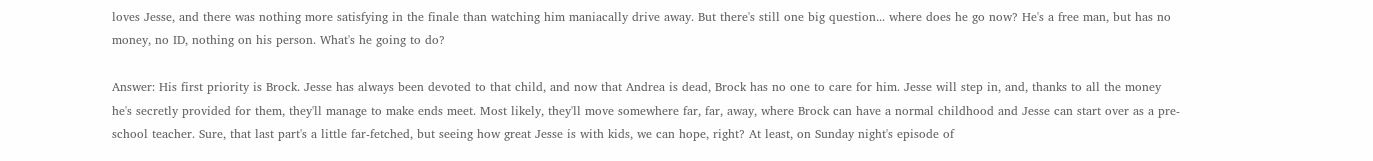loves Jesse, and there was nothing more satisfying in the finale than watching him maniacally drive away. But there's still one big question... where does he go now? He's a free man, but has no money, no ID, nothing on his person. What's he going to do?

Answer: His first priority is Brock. Jesse has always been devoted to that child, and now that Andrea is dead, Brock has no one to care for him. Jesse will step in, and, thanks to all the money he's secretly provided for them, they'll manage to make ends meet. Most likely, they'll move somewhere far, far, away, where Brock can have a normal childhood and Jesse can start over as a pre-school teacher. Sure, that last part's a little far-fetched, but seeing how great Jesse is with kids, we can hope, right? At least, on Sunday night's episode of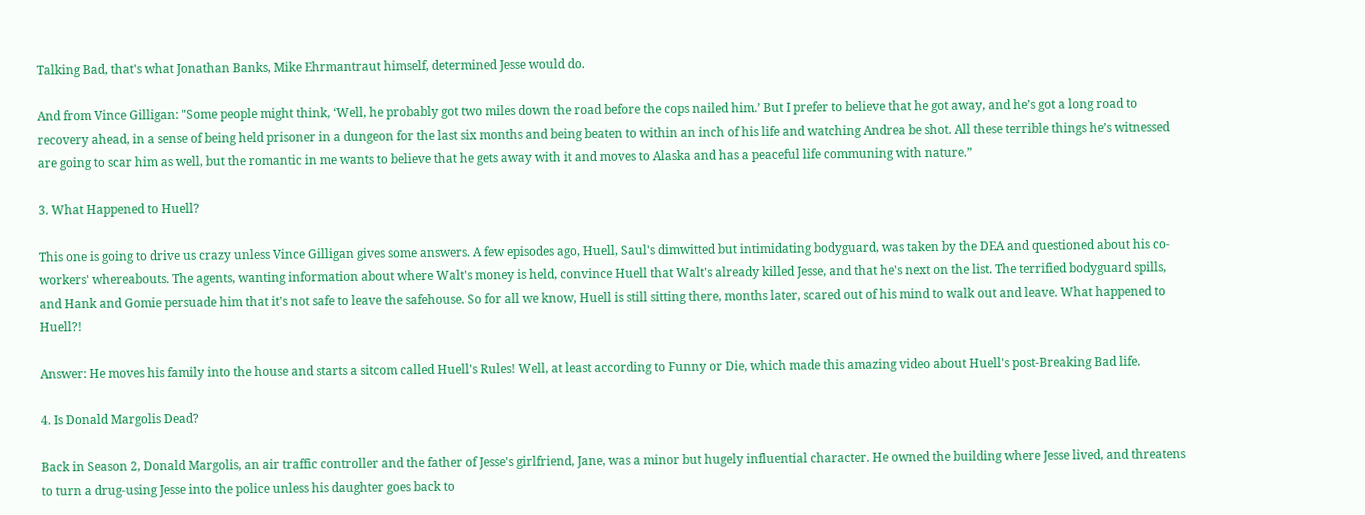Talking Bad, that's what Jonathan Banks, Mike Ehrmantraut himself, determined Jesse would do.

And from Vince Gilligan: "Some people might think, ‘Well, he probably got two miles down the road before the cops nailed him.’ But I prefer to believe that he got away, and he’s got a long road to recovery ahead, in a sense of being held prisoner in a dungeon for the last six months and being beaten to within an inch of his life and watching Andrea be shot. All these terrible things he’s witnessed are going to scar him as well, but the romantic in me wants to believe that he gets away with it and moves to Alaska and has a peaceful life communing with nature.”

3. What Happened to Huell?

This one is going to drive us crazy unless Vince Gilligan gives some answers. A few episodes ago, Huell, Saul's dimwitted but intimidating bodyguard, was taken by the DEA and questioned about his co-workers' whereabouts. The agents, wanting information about where Walt's money is held, convince Huell that Walt's already killed Jesse, and that he's next on the list. The terrified bodyguard spills, and Hank and Gomie persuade him that it's not safe to leave the safehouse. So for all we know, Huell is still sitting there, months later, scared out of his mind to walk out and leave. What happened to Huell?!

Answer: He moves his family into the house and starts a sitcom called Huell's Rules! Well, at least according to Funny or Die, which made this amazing video about Huell's post-Breaking Bad life.

4. Is Donald Margolis Dead?

Back in Season 2, Donald Margolis, an air traffic controller and the father of Jesse's girlfriend, Jane, was a minor but hugely influential character. He owned the building where Jesse lived, and threatens to turn a drug-using Jesse into the police unless his daughter goes back to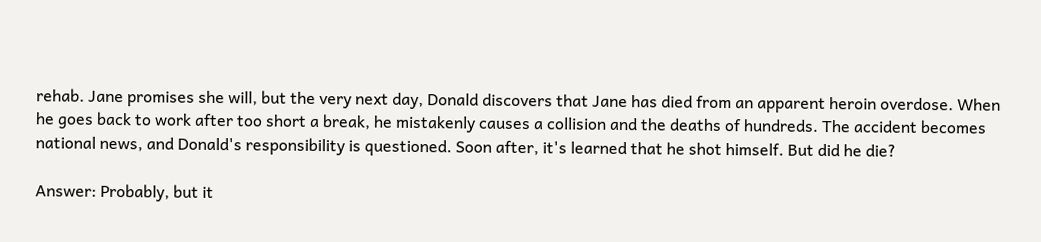rehab. Jane promises she will, but the very next day, Donald discovers that Jane has died from an apparent heroin overdose. When he goes back to work after too short a break, he mistakenly causes a collision and the deaths of hundreds. The accident becomes national news, and Donald's responsibility is questioned. Soon after, it's learned that he shot himself. But did he die?

Answer: Probably, but it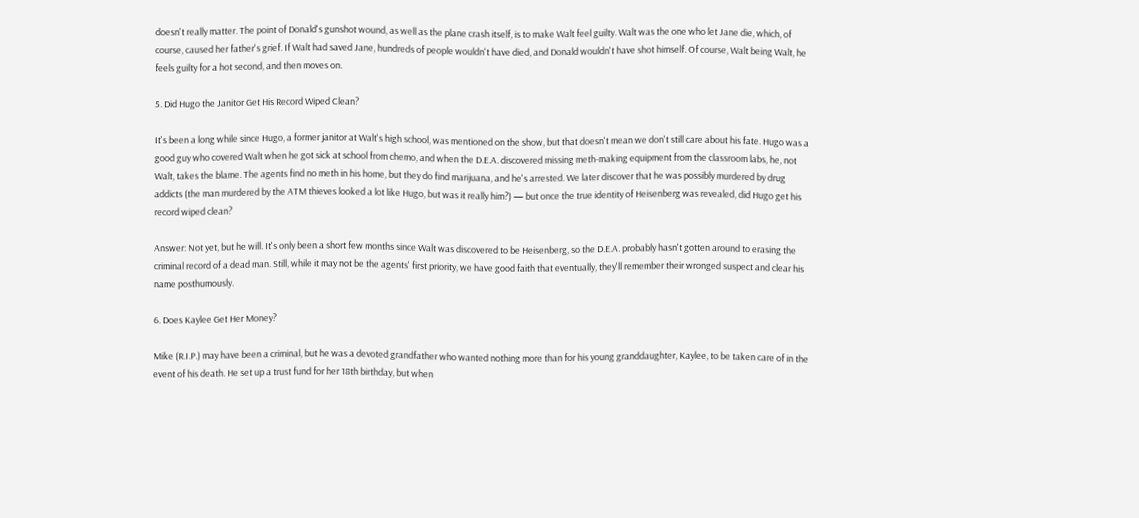doesn't really matter. The point of Donald's gunshot wound, as well as the plane crash itself, is to make Walt feel guilty. Walt was the one who let Jane die, which, of course, caused her father's grief. If Walt had saved Jane, hundreds of people wouldn't have died, and Donald wouldn't have shot himself. Of course, Walt being Walt, he feels guilty for a hot second, and then moves on.

5. Did Hugo the Janitor Get His Record Wiped Clean?

It's been a long while since Hugo, a former janitor at Walt's high school, was mentioned on the show, but that doesn't mean we don't still care about his fate. Hugo was a good guy who covered Walt when he got sick at school from chemo, and when the D.E.A. discovered missing meth-making equipment from the classroom labs, he, not Walt, takes the blame. The agents find no meth in his home, but they do find marijuana, and he's arrested. We later discover that he was possibly murdered by drug addicts (the man murdered by the ATM thieves looked a lot like Hugo, but was it really him?) — but once the true identity of Heisenberg was revealed, did Hugo get his record wiped clean?

Answer: Not yet, but he will. It's only been a short few months since Walt was discovered to be Heisenberg, so the D.E.A. probably hasn't gotten around to erasing the criminal record of a dead man. Still, while it may not be the agents' first priority, we have good faith that eventually, they'll remember their wronged suspect and clear his name posthumously.

6. Does Kaylee Get Her Money?

Mike (R.I.P.) may have been a criminal, but he was a devoted grandfather who wanted nothing more than for his young granddaughter, Kaylee, to be taken care of in the event of his death. He set up a trust fund for her 18th birthday, but when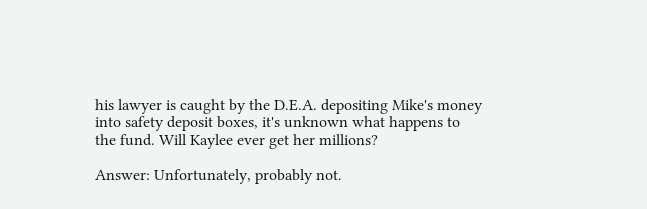his lawyer is caught by the D.E.A. depositing Mike's money into safety deposit boxes, it's unknown what happens to the fund. Will Kaylee ever get her millions?

Answer: Unfortunately, probably not.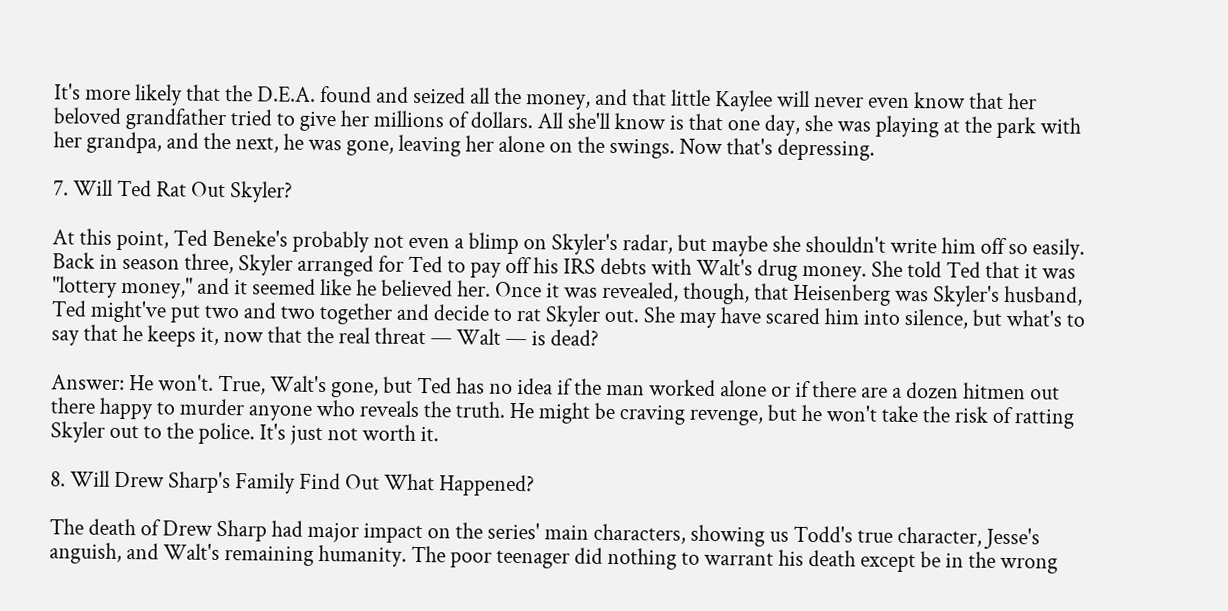It's more likely that the D.E.A. found and seized all the money, and that little Kaylee will never even know that her beloved grandfather tried to give her millions of dollars. All she'll know is that one day, she was playing at the park with her grandpa, and the next, he was gone, leaving her alone on the swings. Now that's depressing.

7. Will Ted Rat Out Skyler?

At this point, Ted Beneke's probably not even a blimp on Skyler's radar, but maybe she shouldn't write him off so easily. Back in season three, Skyler arranged for Ted to pay off his IRS debts with Walt's drug money. She told Ted that it was "lottery money," and it seemed like he believed her. Once it was revealed, though, that Heisenberg was Skyler's husband, Ted might've put two and two together and decide to rat Skyler out. She may have scared him into silence, but what's to say that he keeps it, now that the real threat — Walt — is dead?

Answer: He won't. True, Walt's gone, but Ted has no idea if the man worked alone or if there are a dozen hitmen out there happy to murder anyone who reveals the truth. He might be craving revenge, but he won't take the risk of ratting Skyler out to the police. It's just not worth it.

8. Will Drew Sharp's Family Find Out What Happened?

The death of Drew Sharp had major impact on the series' main characters, showing us Todd's true character, Jesse's anguish, and Walt's remaining humanity. The poor teenager did nothing to warrant his death except be in the wrong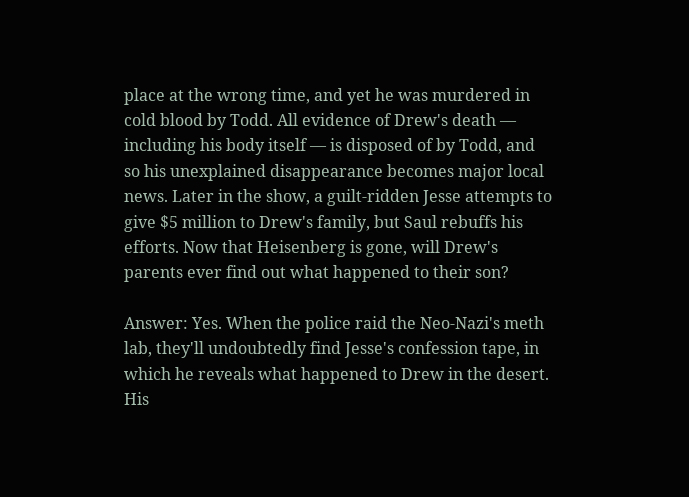place at the wrong time, and yet he was murdered in cold blood by Todd. All evidence of Drew's death — including his body itself — is disposed of by Todd, and so his unexplained disappearance becomes major local news. Later in the show, a guilt-ridden Jesse attempts to give $5 million to Drew's family, but Saul rebuffs his efforts. Now that Heisenberg is gone, will Drew's parents ever find out what happened to their son?

Answer: Yes. When the police raid the Neo-Nazi's meth lab, they'll undoubtedly find Jesse's confession tape, in which he reveals what happened to Drew in the desert. His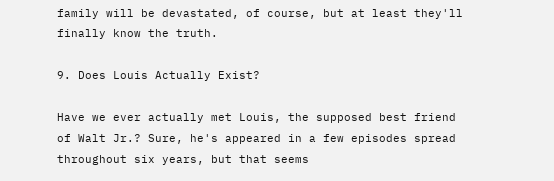family will be devastated, of course, but at least they'll finally know the truth.

9. Does Louis Actually Exist?

Have we ever actually met Louis, the supposed best friend of Walt Jr.? Sure, he's appeared in a few episodes spread throughout six years, but that seems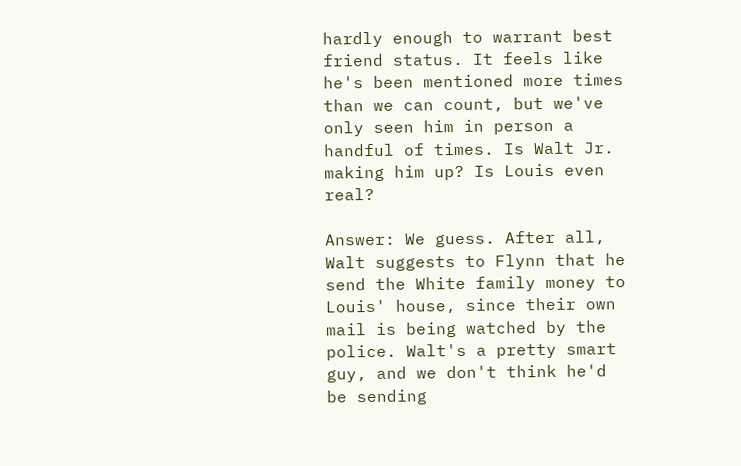hardly enough to warrant best friend status. It feels like he's been mentioned more times than we can count, but we've only seen him in person a handful of times. Is Walt Jr. making him up? Is Louis even real?

Answer: We guess. After all, Walt suggests to Flynn that he send the White family money to Louis' house, since their own mail is being watched by the police. Walt's a pretty smart guy, and we don't think he'd be sending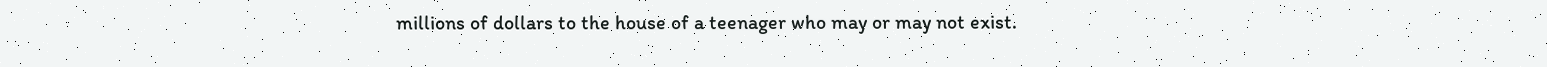millions of dollars to the house of a teenager who may or may not exist.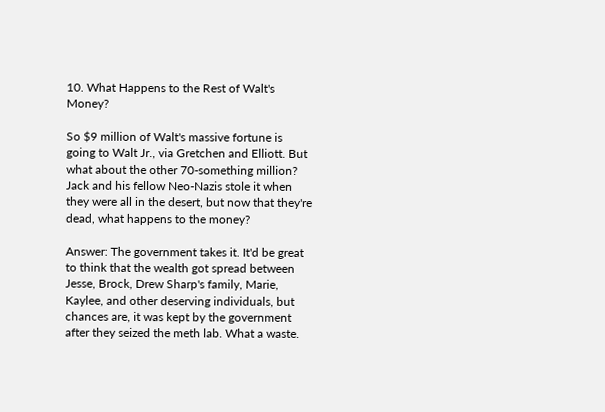10. What Happens to the Rest of Walt's Money?

So $9 million of Walt's massive fortune is going to Walt Jr., via Gretchen and Elliott. But what about the other 70-something million? Jack and his fellow Neo-Nazis stole it when they were all in the desert, but now that they're dead, what happens to the money?

Answer: The government takes it. It'd be great to think that the wealth got spread between Jesse, Brock, Drew Sharp's family, Marie, Kaylee, and other deserving individuals, but chances are, it was kept by the government after they seized the meth lab. What a waste.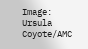Image: Ursula Coyote/AMC